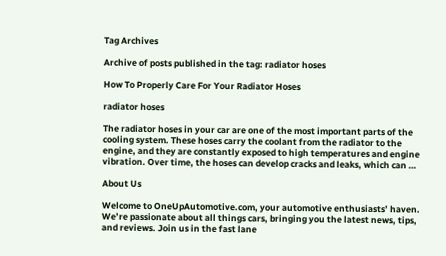Tag Archives

Archive of posts published in the tag: radiator hoses

How To Properly Care For Your Radiator Hoses

radiator hoses

The radiator hoses in your car are one of the most important parts of the cooling system. These hoses carry the coolant from the radiator to the engine, and they are constantly exposed to high temperatures and engine vibration. Over time, the hoses can develop cracks and leaks, which can …

About Us

Welcome to OneUpAutomotive.com, your automotive enthusiasts’ haven. We’re passionate about all things cars, bringing you the latest news, tips, and reviews. Join us in the fast lane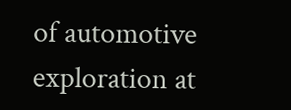of automotive exploration at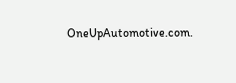OneUpAutomotive.com.